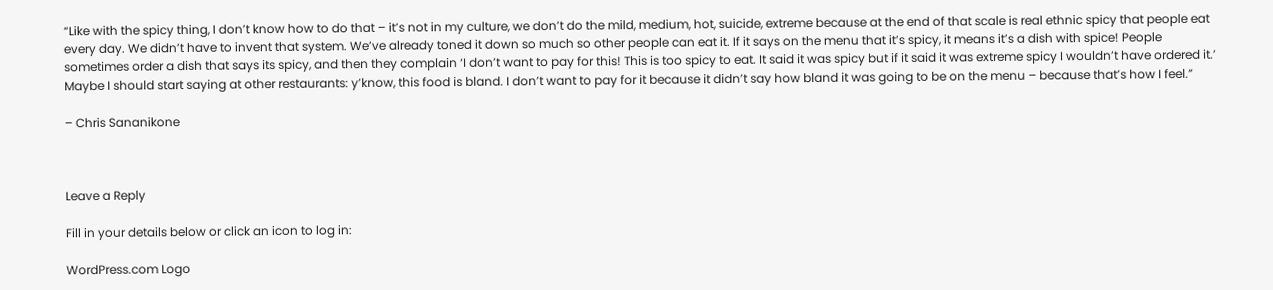“Like with the spicy thing, I don’t know how to do that – it’s not in my culture, we don’t do the mild, medium, hot, suicide, extreme because at the end of that scale is real ethnic spicy that people eat every day. We didn’t have to invent that system. We’ve already toned it down so much so other people can eat it. If it says on the menu that it’s spicy, it means it’s a dish with spice! People sometimes order a dish that says its spicy, and then they complain ‘I don’t want to pay for this! This is too spicy to eat. It said it was spicy but if it said it was extreme spicy I wouldn’t have ordered it.’ Maybe I should start saying at other restaurants: y’know, this food is bland. I don’t want to pay for it because it didn’t say how bland it was going to be on the menu – because that’s how I feel.”

– Chris Sananikone



Leave a Reply

Fill in your details below or click an icon to log in:

WordPress.com Logo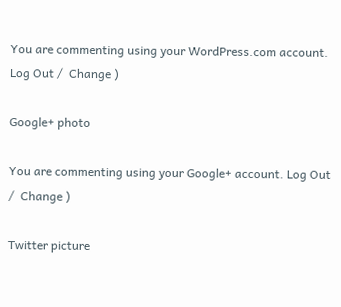You are commenting using your WordPress.com account. Log Out /  Change )

Google+ photo

You are commenting using your Google+ account. Log Out /  Change )

Twitter picture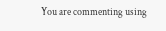You are commenting using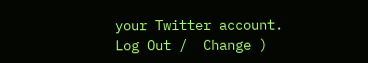your Twitter account. Log Out /  Change )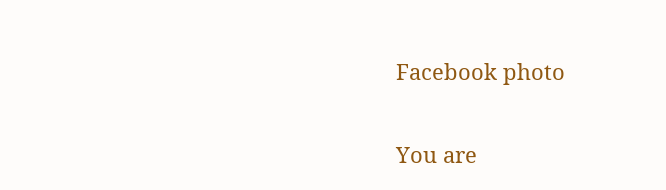Facebook photo

You are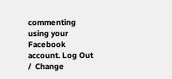commenting using your Facebook account. Log Out /  Change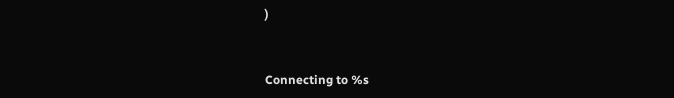)


Connecting to %s